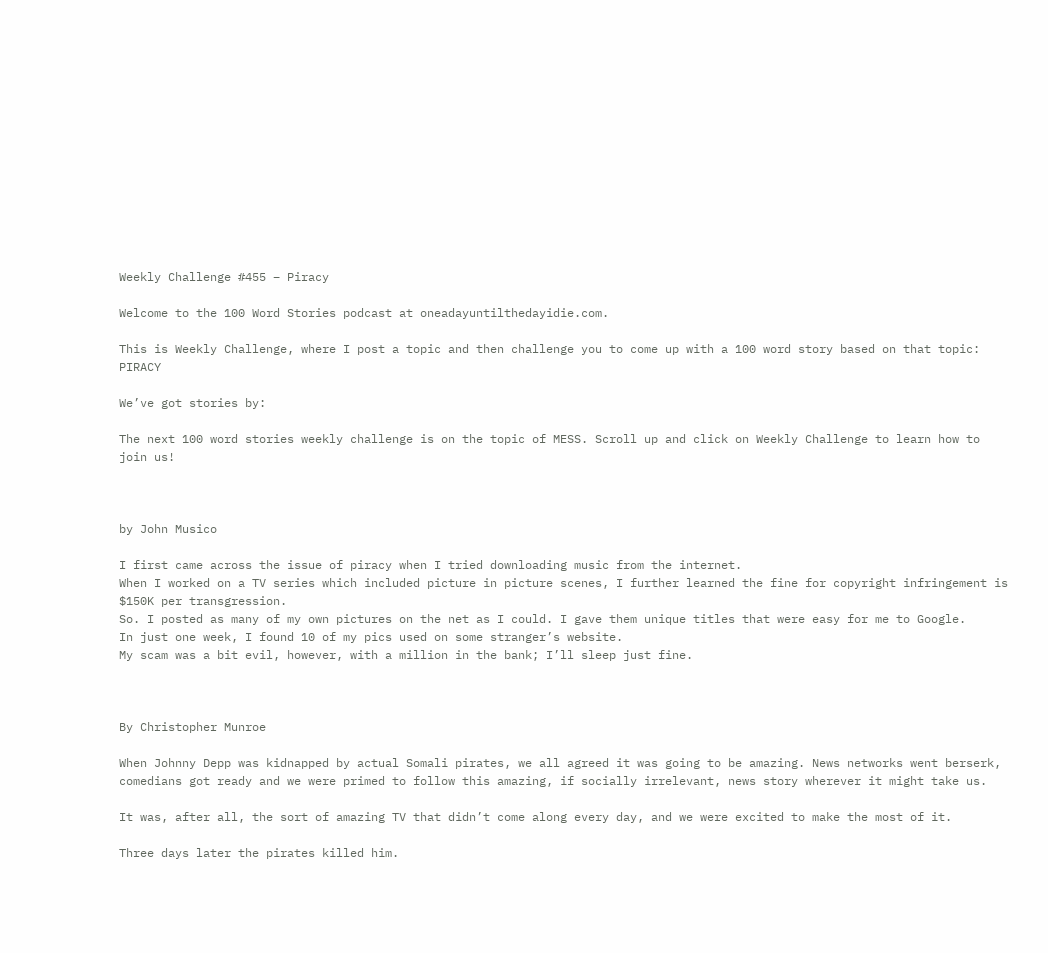Weekly Challenge #455 – Piracy

Welcome to the 100 Word Stories podcast at oneadayuntilthedayidie.com.

This is Weekly Challenge, where I post a topic and then challenge you to come up with a 100 word story based on that topic: PIRACY

We’ve got stories by:

The next 100 word stories weekly challenge is on the topic of MESS. Scroll up and click on Weekly Challenge to learn how to join us!



by John Musico

I first came across the issue of piracy when I tried downloading music from the internet.
When I worked on a TV series which included picture in picture scenes, I further learned the fine for copyright infringement is $150K per transgression.
So. I posted as many of my own pictures on the net as I could. I gave them unique titles that were easy for me to Google.
In just one week, I found 10 of my pics used on some stranger’s website.
My scam was a bit evil, however, with a million in the bank; I’ll sleep just fine.



By Christopher Munroe

When Johnny Depp was kidnapped by actual Somali pirates, we all agreed it was going to be amazing. News networks went berserk, comedians got ready and we were primed to follow this amazing, if socially irrelevant, news story wherever it might take us.

It was, after all, the sort of amazing TV that didn’t come along every day, and we were excited to make the most of it.

Three days later the pirates killed him.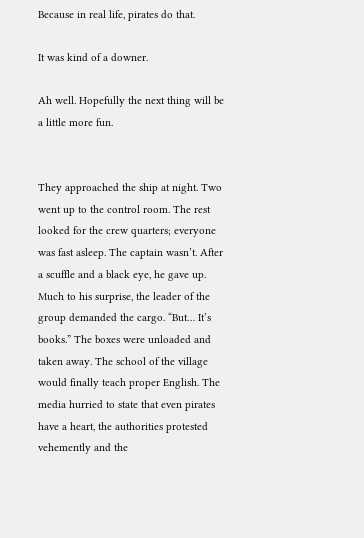Because in real life, pirates do that.

It was kind of a downer.

Ah well. Hopefully the next thing will be a little more fun.


They approached the ship at night. Two went up to the control room. The rest looked for the crew quarters; everyone was fast asleep. The captain wasn’t. After a scuffle and a black eye, he gave up. Much to his surprise, the leader of the group demanded the cargo. “But… It’s books.” The boxes were unloaded and taken away. The school of the village would finally teach proper English. The media hurried to state that even pirates have a heart, the authorities protested vehemently and the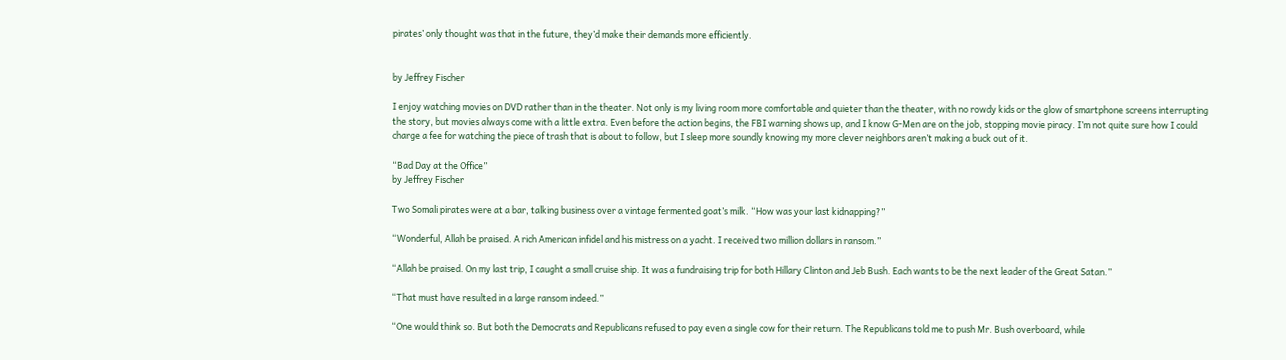pirates’ only thought was that in the future, they’d make their demands more efficiently.


by Jeffrey Fischer

I enjoy watching movies on DVD rather than in the theater. Not only is my living room more comfortable and quieter than the theater, with no rowdy kids or the glow of smartphone screens interrupting the story, but movies always come with a little extra. Even before the action begins, the FBI warning shows up, and I know G-Men are on the job, stopping movie piracy. I’m not quite sure how I could charge a fee for watching the piece of trash that is about to follow, but I sleep more soundly knowing my more clever neighbors aren’t making a buck out of it.

“Bad Day at the Office”
by Jeffrey Fischer

Two Somali pirates were at a bar, talking business over a vintage fermented goat’s milk. “How was your last kidnapping?”

“Wonderful, Allah be praised. A rich American infidel and his mistress on a yacht. I received two million dollars in ransom.”

“Allah be praised. On my last trip, I caught a small cruise ship. It was a fundraising trip for both Hillary Clinton and Jeb Bush. Each wants to be the next leader of the Great Satan.”

“That must have resulted in a large ransom indeed.”

“One would think so. But both the Democrats and Republicans refused to pay even a single cow for their return. The Republicans told me to push Mr. Bush overboard, while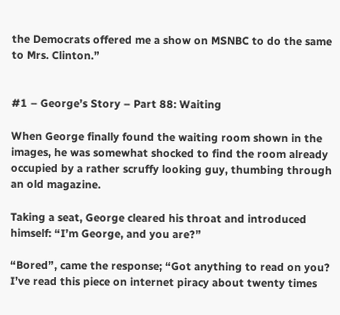the Democrats offered me a show on MSNBC to do the same to Mrs. Clinton.”


#1 – George’s Story – Part 88: Waiting

When George finally found the waiting room shown in the images, he was somewhat shocked to find the room already occupied by a rather scruffy looking guy, thumbing through an old magazine.

Taking a seat, George cleared his throat and introduced himself: “I’m George, and you are?”

“Bored”, came the response; “Got anything to read on you? I’ve read this piece on internet piracy about twenty times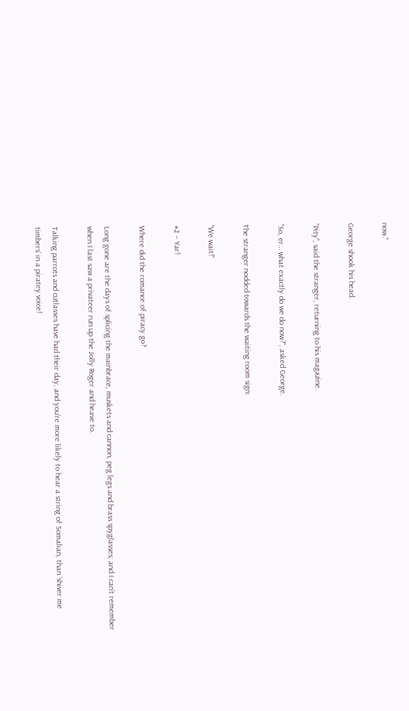now.”

George shook his head.

“Pity”, said the stranger, returning to his magazine.

“So, er… what exactly do we do now?”, asked George.

The stranger nodded towards the waiting room sign:

“We wait!”

#2 – Yar!

Where did the romance of piracy go?

Long gone are the days of splicing the mainbrace, muskets and cannon, peg legs and brass spyglasses; and I can’t remember when I last saw a privateer run up the Jolly Roger and heave to.

Talking parrots and cutlasses have had their day, and you’re more likely to hear a string of Somalian, than ‘shiver me timbers’ in a piratey voice!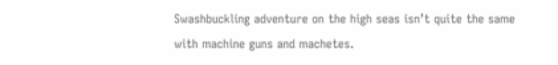Swashbuckling adventure on the high seas isn’t quite the same with machine guns and machetes.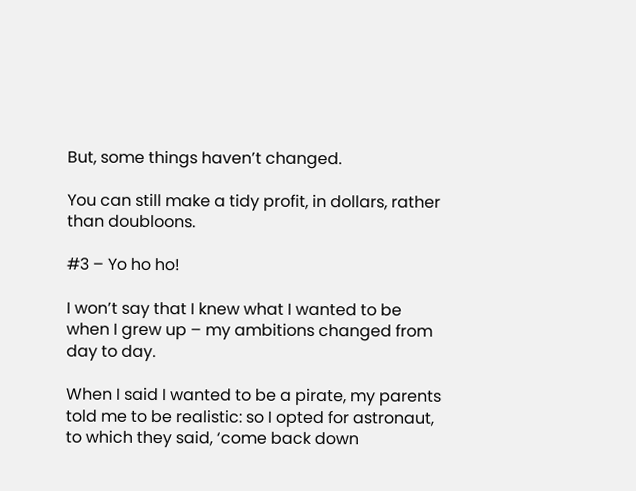But, some things haven’t changed.

You can still make a tidy profit, in dollars, rather than doubloons.

#3 – Yo ho ho!

I won’t say that I knew what I wanted to be when I grew up – my ambitions changed from day to day.

When I said I wanted to be a pirate, my parents told me to be realistic: so I opted for astronaut, to which they said, ‘come back down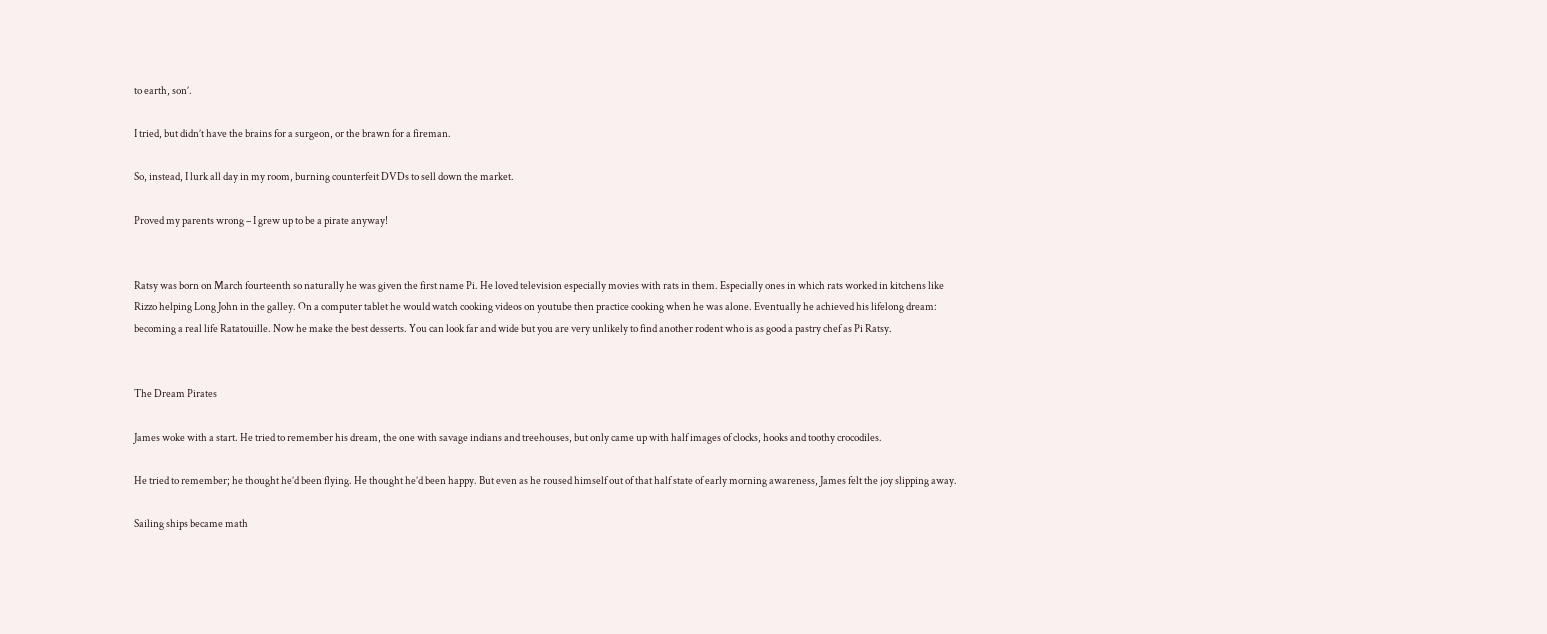to earth, son’.

I tried, but didn’t have the brains for a surgeon, or the brawn for a fireman.

So, instead, I lurk all day in my room, burning counterfeit DVDs to sell down the market.

Proved my parents wrong – I grew up to be a pirate anyway!


Ratsy was born on March fourteenth so naturally he was given the first name Pi. He loved television especially movies with rats in them. Especially ones in which rats worked in kitchens like Rizzo helping Long John in the galley. On a computer tablet he would watch cooking videos on youtube then practice cooking when he was alone. Eventually he achieved his lifelong dream: becoming a real life Ratatouille. Now he make the best desserts. You can look far and wide but you are very unlikely to find another rodent who is as good a pastry chef as Pi Ratsy.


The Dream Pirates

James woke with a start. He tried to remember his dream, the one with savage indians and treehouses, but only came up with half images of clocks, hooks and toothy crocodiles.

He tried to remember; he thought he’d been flying. He thought he’d been happy. But even as he roused himself out of that half state of early morning awareness, James felt the joy slipping away.

Sailing ships became math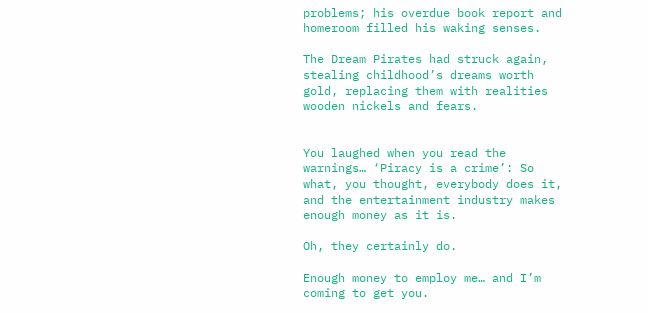problems; his overdue book report and homeroom filled his waking senses.

The Dream Pirates had struck again, stealing childhood’s dreams worth gold, replacing them with realities wooden nickels and fears.


You laughed when you read the warnings… ‘Piracy is a crime’: So what, you thought, everybody does it, and the entertainment industry makes enough money as it is.

Oh, they certainly do.

Enough money to employ me… and I’m coming to get you.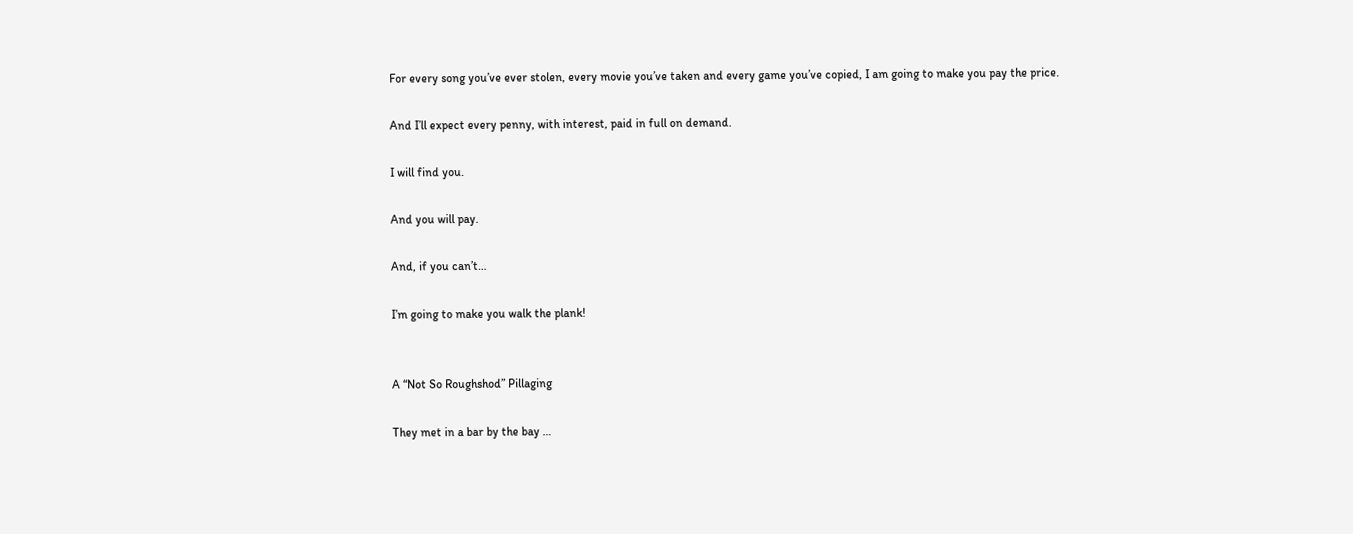For every song you’ve ever stolen, every movie you’ve taken and every game you’ve copied, I am going to make you pay the price.

And I’ll expect every penny, with interest, paid in full on demand.

I will find you.

And you will pay.

And, if you can’t…

I’m going to make you walk the plank!


A “Not So Roughshod” Pillaging

They met in a bar by the bay …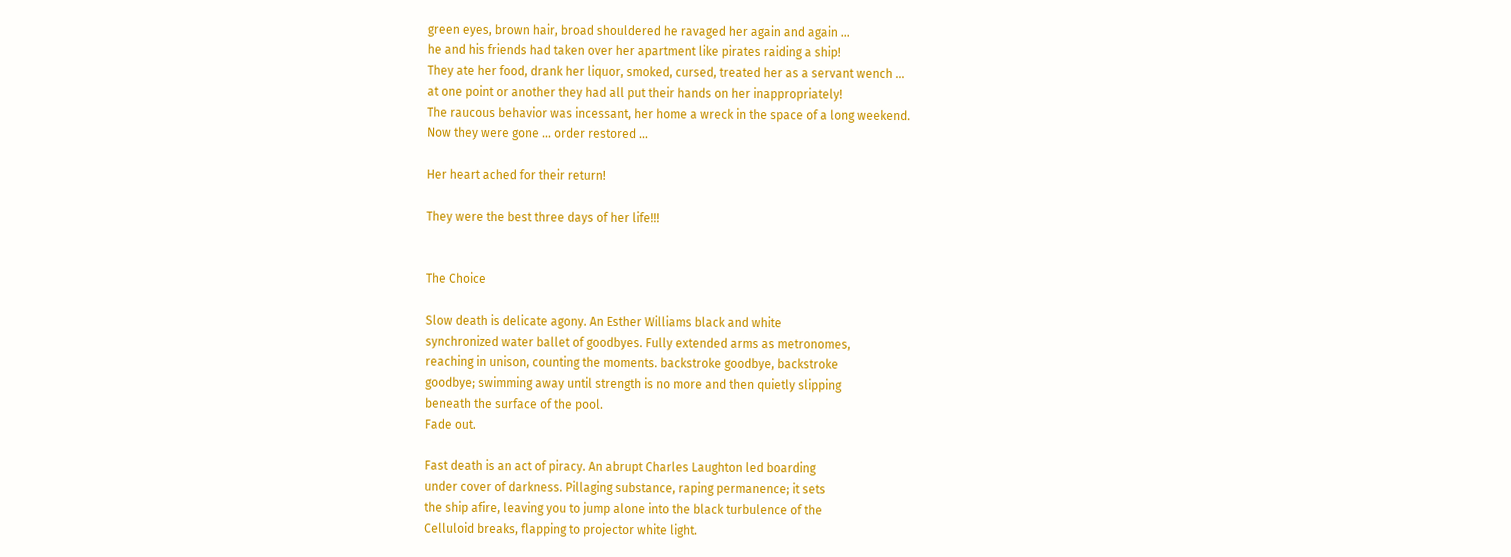green eyes, brown hair, broad shouldered he ravaged her again and again …
he and his friends had taken over her apartment like pirates raiding a ship!
They ate her food, drank her liquor, smoked, cursed, treated her as a servant wench …
at one point or another they had all put their hands on her inappropriately!
The raucous behavior was incessant, her home a wreck in the space of a long weekend.
Now they were gone … order restored …

Her heart ached for their return!

They were the best three days of her life!!!


The Choice

Slow death is delicate agony. An Esther Williams black and white
synchronized water ballet of goodbyes. Fully extended arms as metronomes,
reaching in unison, counting the moments. backstroke goodbye, backstroke
goodbye; swimming away until strength is no more and then quietly slipping
beneath the surface of the pool.
Fade out.

Fast death is an act of piracy. An abrupt Charles Laughton led boarding
under cover of darkness. Pillaging substance, raping permanence; it sets
the ship afire, leaving you to jump alone into the black turbulence of the
Celluloid breaks, flapping to projector white light.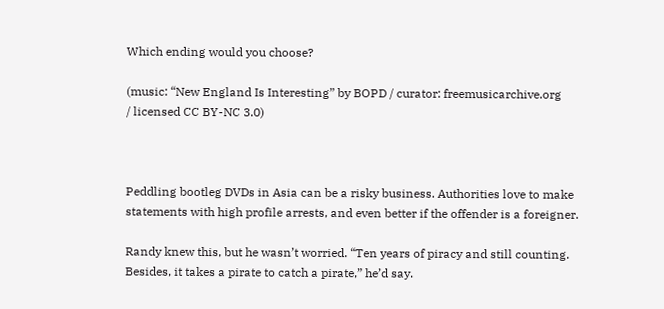Which ending would you choose?

(music: “New England Is Interesting” by BOPD / curator: freemusicarchive.org
/ licensed CC BY-NC 3.0)



Peddling bootleg DVDs in Asia can be a risky business. Authorities love to make statements with high profile arrests, and even better if the offender is a foreigner.

Randy knew this, but he wasn’t worried. “Ten years of piracy and still counting. Besides, it takes a pirate to catch a pirate,” he’d say.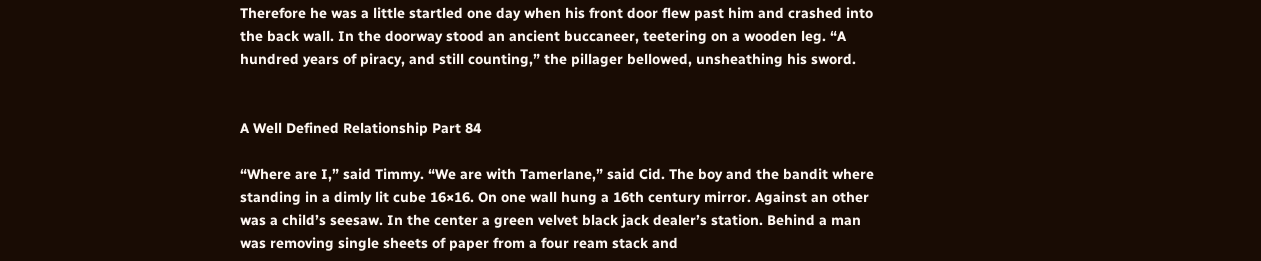Therefore he was a little startled one day when his front door flew past him and crashed into the back wall. In the doorway stood an ancient buccaneer, teetering on a wooden leg. “A hundred years of piracy, and still counting,” the pillager bellowed, unsheathing his sword.


A Well Defined Relationship Part 84

“Where are I,” said Timmy. “We are with Tamerlane,” said Cid. The boy and the bandit where standing in a dimly lit cube 16×16. On one wall hung a 16th century mirror. Against an other was a child’s seesaw. In the center a green velvet black jack dealer’s station. Behind a man was removing single sheets of paper from a four ream stack and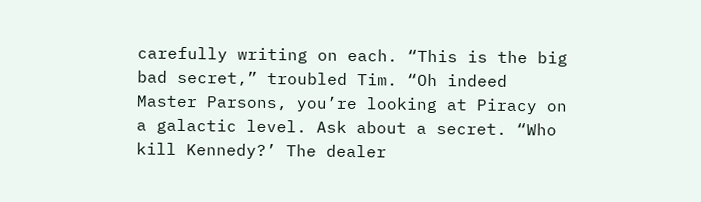carefully writing on each. “This is the big bad secret,” troubled Tim. “Oh indeed Master Parsons, you’re looking at Piracy on a galactic level. Ask about a secret. “Who kill Kennedy?’ The dealer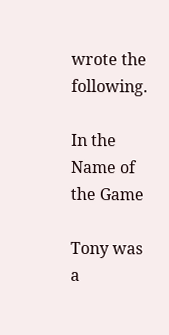wrote the following.

In the Name of the Game

Tony was a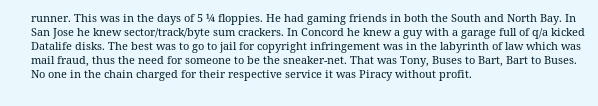runner. This was in the days of 5 ¼ floppies. He had gaming friends in both the South and North Bay. In San Jose he knew sector/track/byte sum crackers. In Concord he knew a guy with a garage full of q/a kicked Datalife disks. The best was to go to jail for copyright infringement was in the labyrinth of law which was mail fraud, thus the need for someone to be the sneaker-net. That was Tony, Buses to Bart, Bart to Buses. No one in the chain charged for their respective service it was Piracy without profit.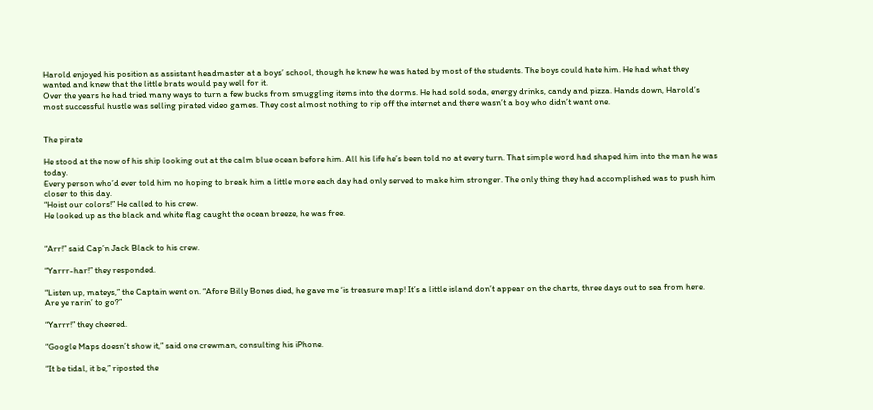Harold enjoyed his position as assistant headmaster at a boys’ school, though he knew he was hated by most of the students. The boys could hate him. He had what they wanted and knew that the little brats would pay well for it.
Over the years he had tried many ways to turn a few bucks from smuggling items into the dorms. He had sold soda, energy drinks, candy and pizza. Hands down, Harold’s most successful hustle was selling pirated video games. They cost almost nothing to rip off the internet and there wasn’t a boy who didn’t want one.


The pirate

He stood at the now of his ship looking out at the calm blue ocean before him. All his life he’s been told no at every turn. That simple word had shaped him into the man he was today.
Every person who’d ever told him no hoping to break him a little more each day had only served to make him stronger. The only thing they had accomplished was to push him closer to this day.
“Hoist our colors!” He called to his crew.
He looked up as the black and white flag caught the ocean breeze, he was free.


“Arr!” said Cap’n Jack Black to his crew.

“Yarrr-har!” they responded.

“Listen up, mateys,” the Captain went on. “Afore Billy Bones died, he gave me ‘is treasure map! It’s a little island don’t appear on the charts, three days out to sea from here. Are ye rarin’ to go?”

“Yarrr!” they cheered.

“Google Maps doesn’t show it,” said one crewman, consulting his iPhone.

“It be tidal, it be,” riposted the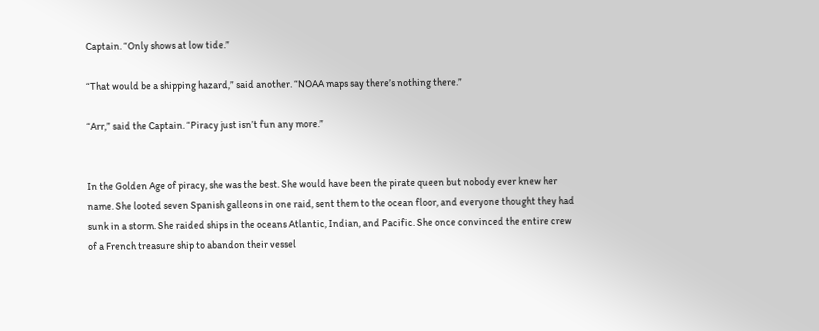Captain. “Only shows at low tide.”

“That would be a shipping hazard,” said another. “NOAA maps say there’s nothing there.”

“Arr,” said the Captain. “Piracy just isn’t fun any more.”


In the Golden Age of piracy, she was the best. She would have been the pirate queen but nobody ever knew her name. She looted seven Spanish galleons in one raid, sent them to the ocean floor, and everyone thought they had sunk in a storm. She raided ships in the oceans Atlantic, Indian, and Pacific. She once convinced the entire crew of a French treasure ship to abandon their vessel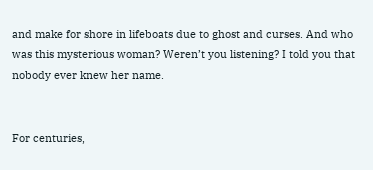and make for shore in lifeboats due to ghost and curses. And who was this mysterious woman? Weren’t you listening? I told you that nobody ever knew her name.


For centuries,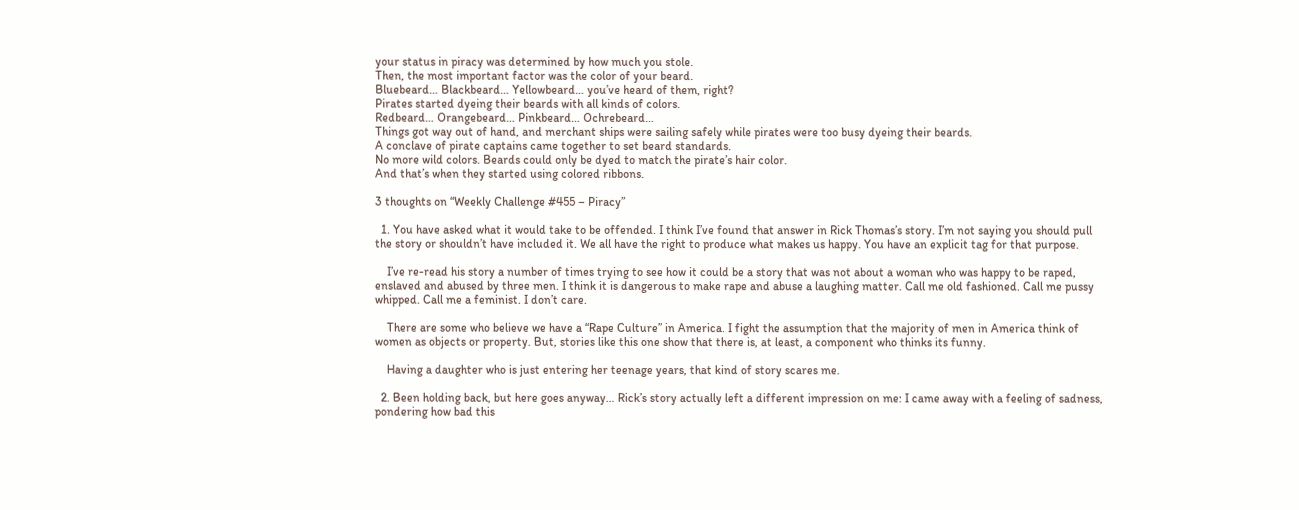your status in piracy was determined by how much you stole.
Then, the most important factor was the color of your beard.
Bluebeard… Blackbeard… Yellowbeard… you’ve heard of them, right?
Pirates started dyeing their beards with all kinds of colors.
Redbeard… Orangebeard… Pinkbeard… Ochrebeard…
Things got way out of hand, and merchant ships were sailing safely while pirates were too busy dyeing their beards.
A conclave of pirate captains came together to set beard standards.
No more wild colors. Beards could only be dyed to match the pirate’s hair color.
And that’s when they started using colored ribbons.

3 thoughts on “Weekly Challenge #455 – Piracy”

  1. You have asked what it would take to be offended. I think I’ve found that answer in Rick Thomas’s story. I’m not saying you should pull the story or shouldn’t have included it. We all have the right to produce what makes us happy. You have an explicit tag for that purpose.

    I’ve re-read his story a number of times trying to see how it could be a story that was not about a woman who was happy to be raped, enslaved and abused by three men. I think it is dangerous to make rape and abuse a laughing matter. Call me old fashioned. Call me pussy whipped. Call me a feminist. I don’t care.

    There are some who believe we have a “Rape Culture” in America. I fight the assumption that the majority of men in America think of women as objects or property. But, stories like this one show that there is, at least, a component who thinks its funny.

    Having a daughter who is just entering her teenage years, that kind of story scares me.

  2. Been holding back, but here goes anyway… Rick’s story actually left a different impression on me: I came away with a feeling of sadness, pondering how bad this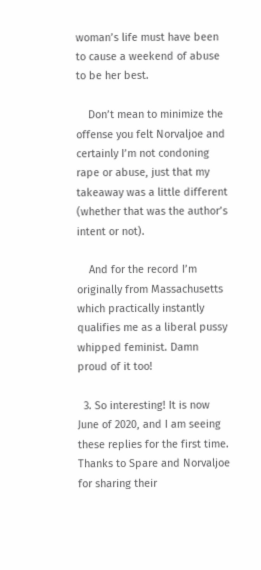woman’s life must have been to cause a weekend of abuse to be her best.

    Don’t mean to minimize the offense you felt Norvaljoe and certainly I’m not condoning rape or abuse, just that my takeaway was a little different (whether that was the author’s intent or not).

    And for the record I’m originally from Massachusetts which practically instantly qualifies me as a liberal pussy whipped feminist. Damn proud of it too!

  3. So interesting! It is now June of 2020, and I am seeing these replies for the first time. Thanks to Spare and Norvaljoe for sharing their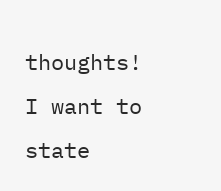thoughts! I want to state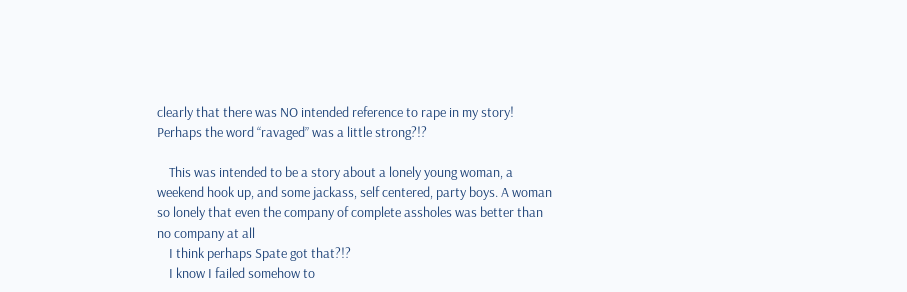clearly that there was NO intended reference to rape in my story! Perhaps the word “ravaged” was a little strong?!?

    This was intended to be a story about a lonely young woman, a weekend hook up, and some jackass, self centered, party boys. A woman so lonely that even the company of complete assholes was better than no company at all
    I think perhaps Spate got that?!?
    I know I failed somehow to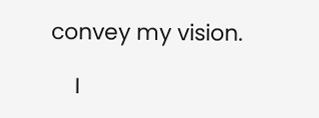convey my vision.

    I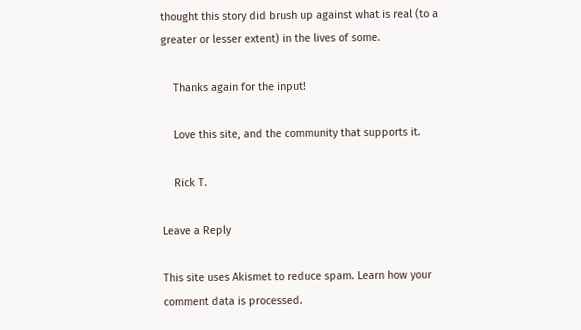thought this story did brush up against what is real (to a greater or lesser extent) in the lives of some.

    Thanks again for the input!

    Love this site, and the community that supports it.

    Rick T.

Leave a Reply

This site uses Akismet to reduce spam. Learn how your comment data is processed.